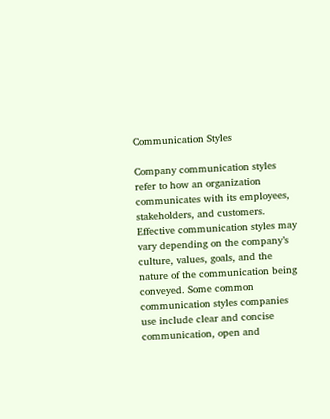Communication Styles

Company communication styles refer to how an organization communicates with its employees, stakeholders, and customers. Effective communication styles may vary depending on the company’s culture, values, goals, and the nature of the communication being conveyed. Some common communication styles companies use include clear and concise communication, open and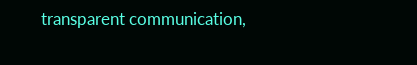transparent communication,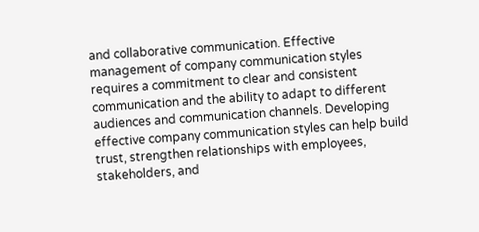and collaborative communication. Effective management of company communication styles requires a commitment to clear and consistent communication and the ability to adapt to different audiences and communication channels. Developing effective company communication styles can help build trust, strengthen relationships with employees, stakeholders, and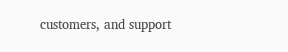customers, and support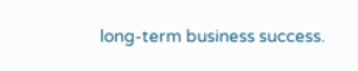long-term business success.